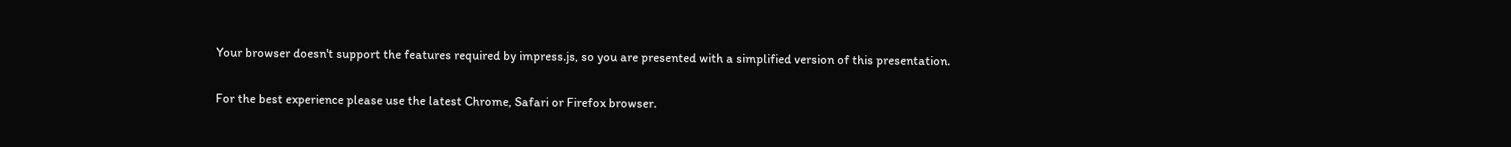Your browser doesn't support the features required by impress.js, so you are presented with a simplified version of this presentation.

For the best experience please use the latest Chrome, Safari or Firefox browser.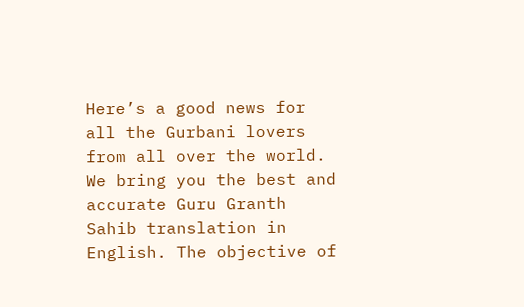Here’s a good news for all the Gurbani lovers from all over the world. We bring you the best and accurate Guru Granth Sahib translation in English. The objective of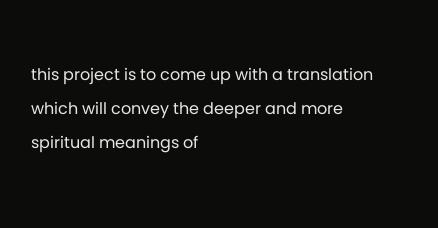this project is to come up with a translation which will convey the deeper and more spiritual meanings of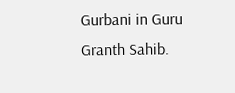Gurbani in Guru Granth Sahib.